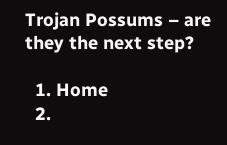Trojan Possums – are they the next step?

  1. Home
  2.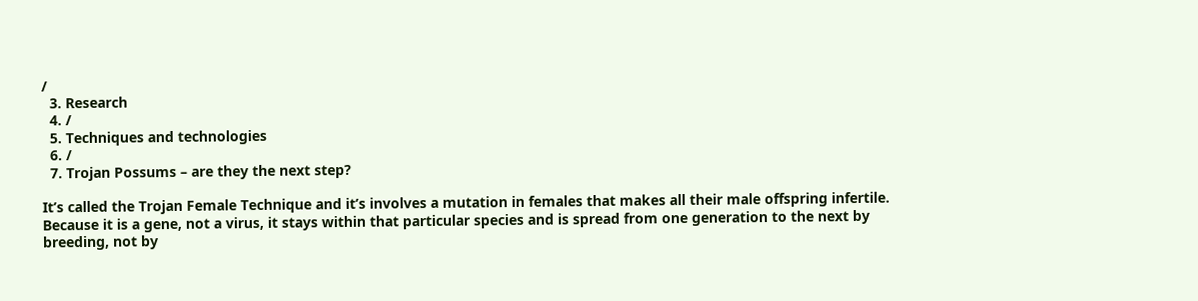/
  3. Research
  4. /
  5. Techniques and technologies
  6. /
  7. Trojan Possums – are they the next step?

It’s called the Trojan Female Technique and it’s involves a mutation in females that makes all their male offspring infertile. Because it is a gene, not a virus, it stays within that particular species and is spread from one generation to the next by breeding, not by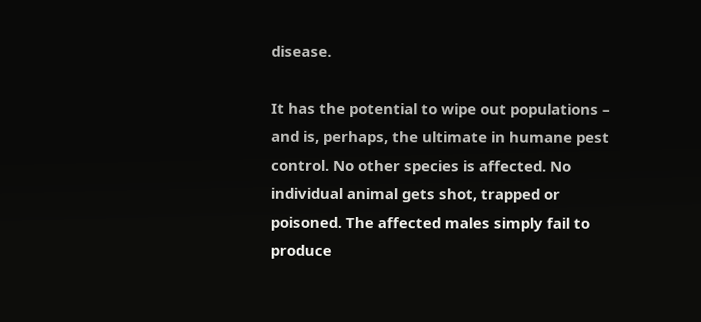disease.

It has the potential to wipe out populations – and is, perhaps, the ultimate in humane pest control. No other species is affected. No individual animal gets shot, trapped or poisoned. The affected males simply fail to produce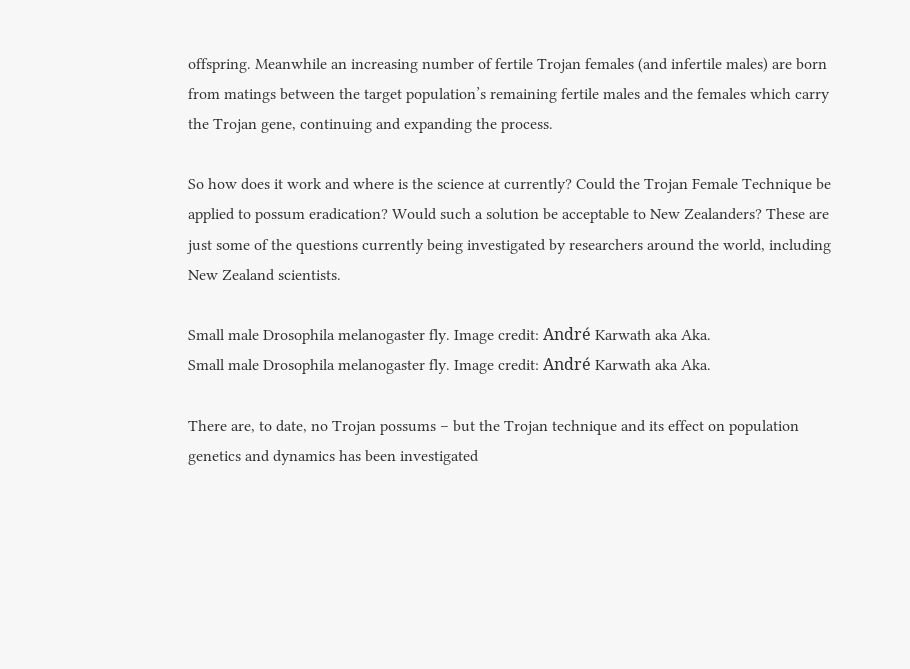offspring. Meanwhile an increasing number of fertile Trojan females (and infertile males) are born from matings between the target population’s remaining fertile males and the females which carry the Trojan gene, continuing and expanding the process.

So how does it work and where is the science at currently? Could the Trojan Female Technique be applied to possum eradication? Would such a solution be acceptable to New Zealanders? These are just some of the questions currently being investigated by researchers around the world, including New Zealand scientists.

Small male Drosophila melanogaster fly. Image credit: André Karwath aka Aka.
Small male Drosophila melanogaster fly. Image credit: André Karwath aka Aka.

There are, to date, no Trojan possums – but the Trojan technique and its effect on population genetics and dynamics has been investigated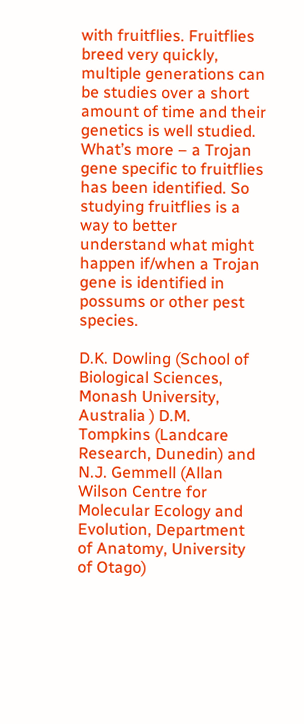with fruitflies. Fruitflies breed very quickly, multiple generations can be studies over a short amount of time and their genetics is well studied. What’s more – a Trojan gene specific to fruitflies has been identified. So studying fruitflies is a way to better understand what might happen if/when a Trojan gene is identified in possums or other pest species.

D.K. Dowling (School of Biological Sciences, Monash University, Australia ) D.M. Tompkins (Landcare Research, Dunedin) and N.J. Gemmell (Allan Wilson Centre for Molecular Ecology and Evolution, Department of Anatomy, University of Otago)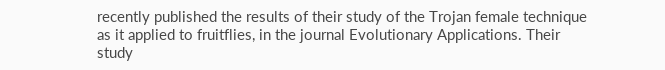recently published the results of their study of the Trojan female technique as it applied to fruitflies, in the journal Evolutionary Applications. Their study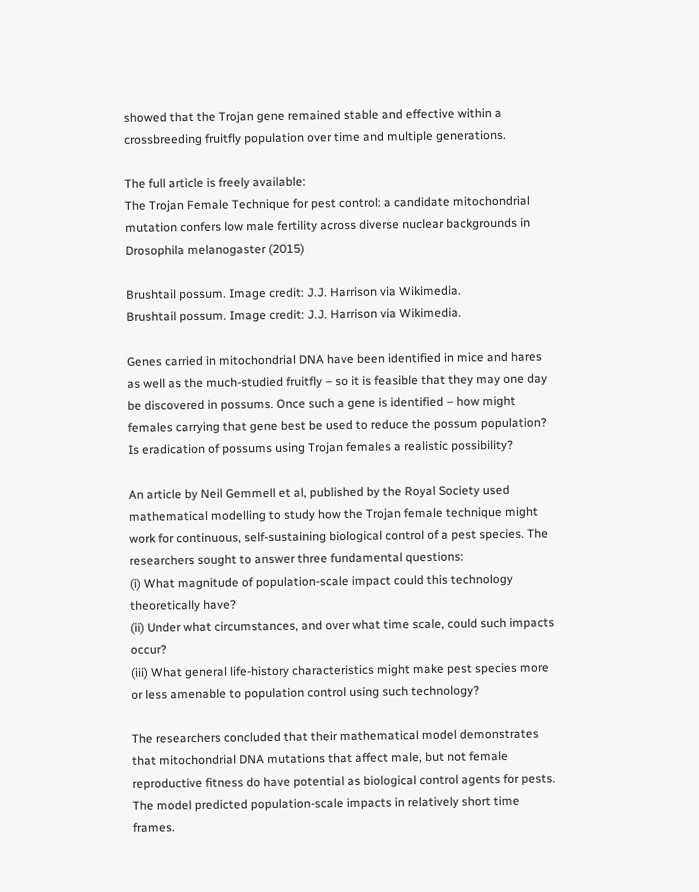showed that the Trojan gene remained stable and effective within a crossbreeding fruitfly population over time and multiple generations.

The full article is freely available:
The Trojan Female Technique for pest control: a candidate mitochondrial mutation confers low male fertility across diverse nuclear backgrounds in Drosophila melanogaster (2015)

Brushtail possum. Image credit: J.J. Harrison via Wikimedia.
Brushtail possum. Image credit: J.J. Harrison via Wikimedia.

Genes carried in mitochondrial DNA have been identified in mice and hares as well as the much-studied fruitfly – so it is feasible that they may one day be discovered in possums. Once such a gene is identified – how might females carrying that gene best be used to reduce the possum population? Is eradication of possums using Trojan females a realistic possibility?

An article by Neil Gemmell et al, published by the Royal Society used mathematical modelling to study how the Trojan female technique might work for continuous, self-sustaining biological control of a pest species. The researchers sought to answer three fundamental questions:
(i) What magnitude of population-scale impact could this technology theoretically have?
(ii) Under what circumstances, and over what time scale, could such impacts occur?
(iii) What general life-history characteristics might make pest species more or less amenable to population control using such technology?

The researchers concluded that their mathematical model demonstrates that mitochondrial DNA mutations that affect male, but not female reproductive fitness do have potential as biological control agents for pests. The model predicted population-scale impacts in relatively short time frames.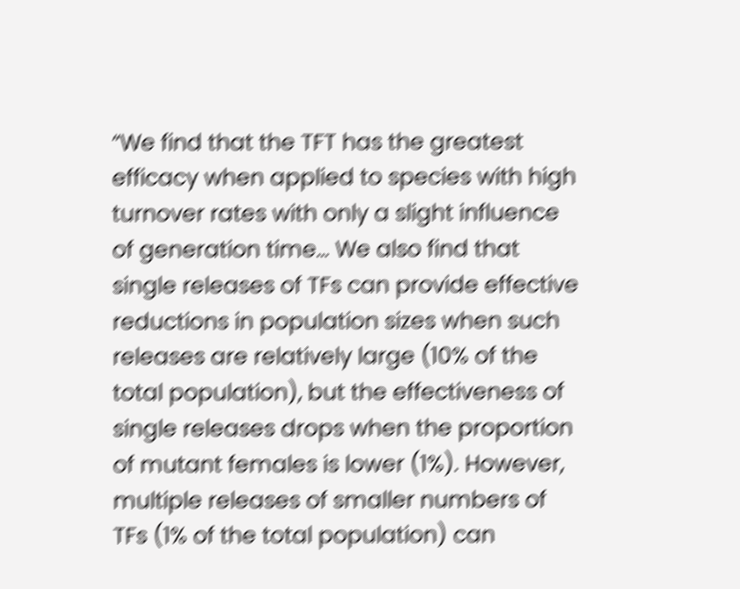“We find that the TFT has the greatest efficacy when applied to species with high turnover rates with only a slight influence of generation time… We also find that single releases of TFs can provide effective reductions in population sizes when such releases are relatively large (10% of the total population), but the effectiveness of single releases drops when the proportion of mutant females is lower (1%). However, multiple releases of smaller numbers of TFs (1% of the total population) can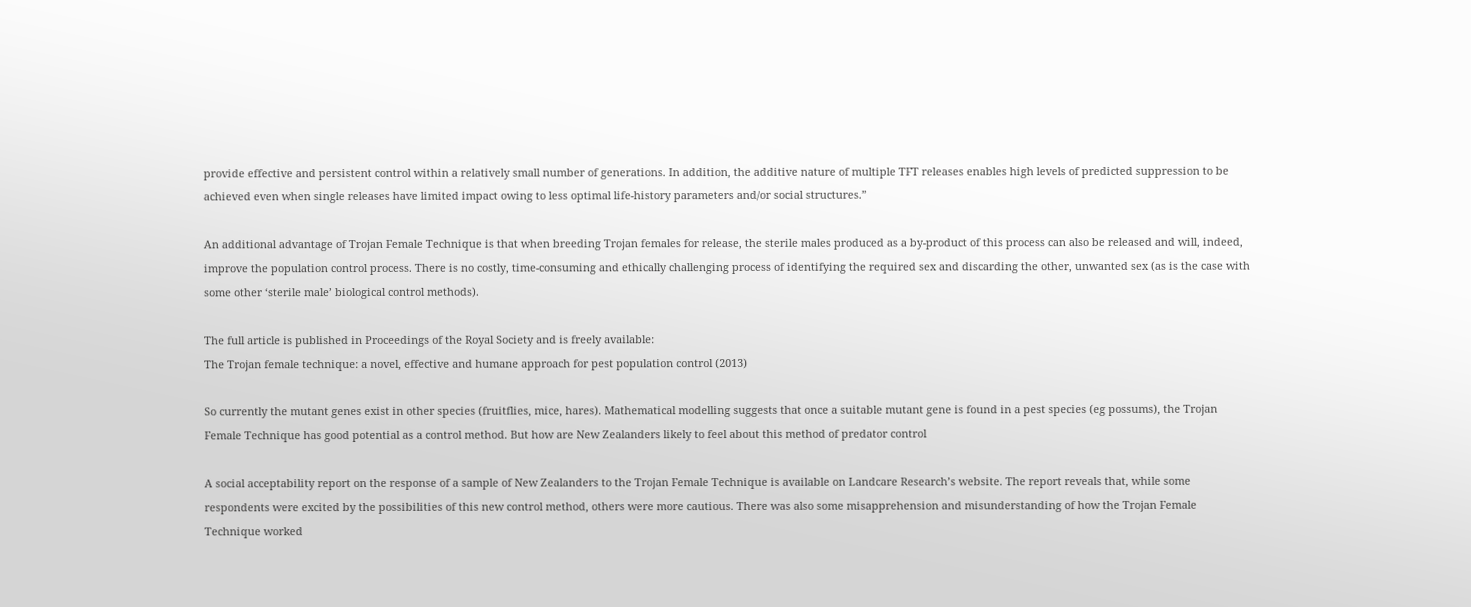provide effective and persistent control within a relatively small number of generations. In addition, the additive nature of multiple TFT releases enables high levels of predicted suppression to be achieved even when single releases have limited impact owing to less optimal life-history parameters and/or social structures.”

An additional advantage of Trojan Female Technique is that when breeding Trojan females for release, the sterile males produced as a by-product of this process can also be released and will, indeed, improve the population control process. There is no costly, time-consuming and ethically challenging process of identifying the required sex and discarding the other, unwanted sex (as is the case with some other ‘sterile male’ biological control methods).

The full article is published in Proceedings of the Royal Society and is freely available:
The Trojan female technique: a novel, effective and humane approach for pest population control (2013)

So currently the mutant genes exist in other species (fruitflies, mice, hares). Mathematical modelling suggests that once a suitable mutant gene is found in a pest species (eg possums), the Trojan Female Technique has good potential as a control method. But how are New Zealanders likely to feel about this method of predator control

A social acceptability report on the response of a sample of New Zealanders to the Trojan Female Technique is available on Landcare Research’s website. The report reveals that, while some respondents were excited by the possibilities of this new control method, others were more cautious. There was also some misapprehension and misunderstanding of how the Trojan Female Technique worked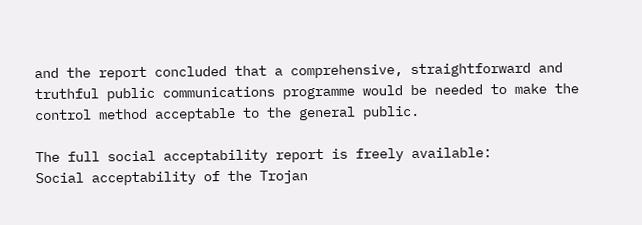and the report concluded that a comprehensive, straightforward and truthful public communications programme would be needed to make the control method acceptable to the general public.

The full social acceptability report is freely available:
Social acceptability of the Trojan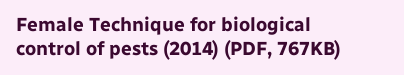Female Technique for biological control of pests (2014) (PDF, 767KB)